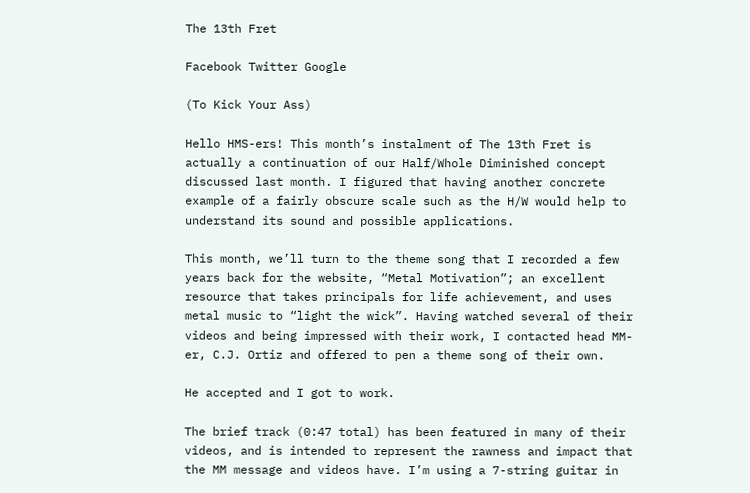The 13th Fret

Facebook Twitter Google

(To Kick Your Ass)

Hello HMS-ers! This month’s instalment of The 13th Fret is actually a continuation of our Half/Whole Diminished concept discussed last month. I figured that having another concrete example of a fairly obscure scale such as the H/W would help to understand its sound and possible applications.

This month, we’ll turn to the theme song that I recorded a few years back for the website, “Metal Motivation”; an excellent resource that takes principals for life achievement, and uses metal music to “light the wick”. Having watched several of their videos and being impressed with their work, I contacted head MM-er, C.J. Ortiz and offered to pen a theme song of their own.

He accepted and I got to work.

The brief track (0:47 total) has been featured in many of their videos, and is intended to represent the rawness and impact that the MM message and videos have. I’m using a 7-string guitar in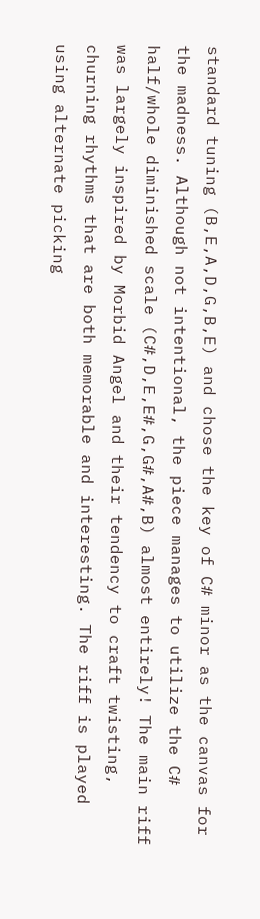standard tuning (B,E,A,D,G,B,E) and chose the key of C# minor as the canvas for the madness. Although not intentional, the piece manages to utilize the C# half/whole diminished scale (C#,D,E,E#,G,G#,A#,B) almost entirely! The main riff was largely inspired by Morbid Angel and their tendency to craft twisting, churning rhythms that are both memorable and interesting. The riff is played using alternate picking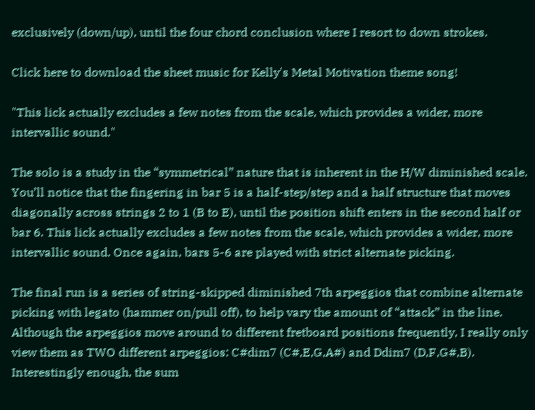exclusively (down/up), until the four chord conclusion where I resort to down strokes.

Click here to download the sheet music for Kelly's Metal Motivation theme song!

"This lick actually excludes a few notes from the scale, which provides a wider, more intervallic sound."

The solo is a study in the “symmetrical” nature that is inherent in the H/W diminished scale. You’ll notice that the fingering in bar 5 is a half-step/step and a half structure that moves diagonally across strings 2 to 1 (B to E), until the position shift enters in the second half or bar 6. This lick actually excludes a few notes from the scale, which provides a wider, more intervallic sound. Once again, bars 5-6 are played with strict alternate picking.

The final run is a series of string-skipped diminished 7th arpeggios that combine alternate picking with legato (hammer on/pull off), to help vary the amount of “attack” in the line. Although the arpeggios move around to different fretboard positions frequently, I really only view them as TWO different arpeggios: C#dim7 (C#,E,G,A#) and Ddim7 (D,F,G#,B). Interestingly enough, the sum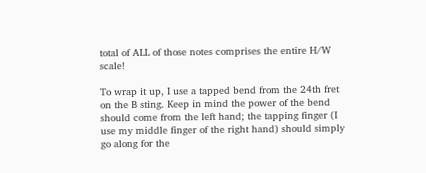total of ALL of those notes comprises the entire H/W scale!

To wrap it up, I use a tapped bend from the 24th fret on the B sting. Keep in mind the power of the bend should come from the left hand; the tapping finger (I use my middle finger of the right hand) should simply go along for the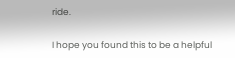ride.

I hope you found this to be a helpful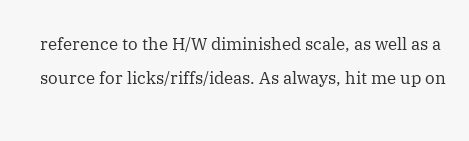reference to the H/W diminished scale, as well as a source for licks/riffs/ideas. As always, hit me up on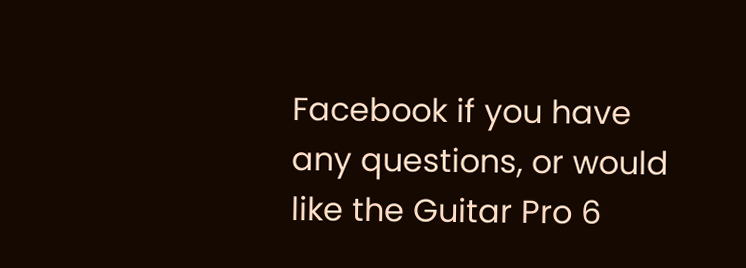Facebook if you have any questions, or would like the Guitar Pro 6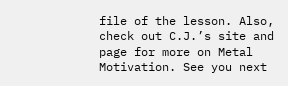file of the lesson. Also, check out C.J.’s site and page for more on Metal Motivation. See you next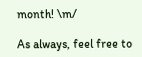month! \m/

As always, feel free to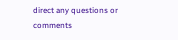direct any questions or comments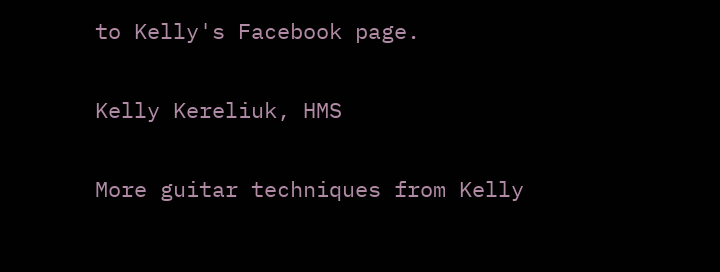to Kelly's Facebook page.

Kelly Kereliuk, HMS

More guitar techniques from Kelly